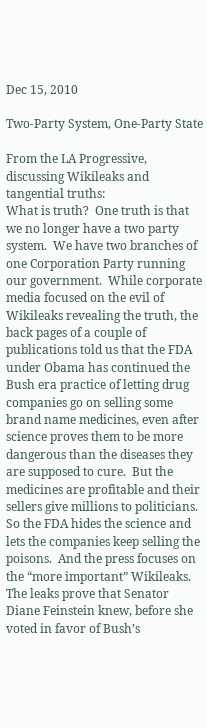Dec 15, 2010

Two-Party System, One-Party State

From the LA Progressive, discussing Wikileaks and tangential truths:
What is truth?  One truth is that we no longer have a two party system.  We have two branches of one Corporation Party running our government.  While corporate media focused on the evil of Wikileaks revealing the truth, the back pages of a couple of publications told us that the FDA under Obama has continued the Bush era practice of letting drug companies go on selling some brand name medicines, even after science proves them to be more dangerous than the diseases they are supposed to cure.  But the medicines are profitable and their sellers give millions to politicians.  So the FDA hides the science and lets the companies keep selling the poisons.  And the press focuses on the “more important” Wikileaks.
The leaks prove that Senator Diane Feinstein knew, before she voted in favor of Bush’s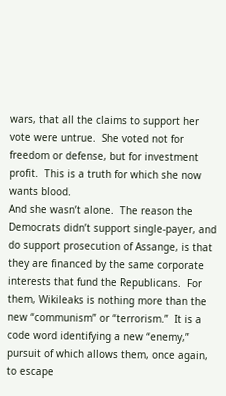wars, that all the claims to support her vote were untrue.  She voted not for freedom or defense, but for investment profit.  This is a truth for which she now wants blood.
And she wasn’t alone.  The reason the Democrats didn’t support single-payer, and do support prosecution of Assange, is that they are financed by the same corporate interests that fund the Republicans.  For them, Wikileaks is nothing more than the new “communism” or “terrorism.”  It is a code word identifying a new “enemy,” pursuit of which allows them, once again, to escape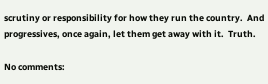scrutiny or responsibility for how they run the country.  And progressives, once again, let them get away with it.  Truth.

No comments: